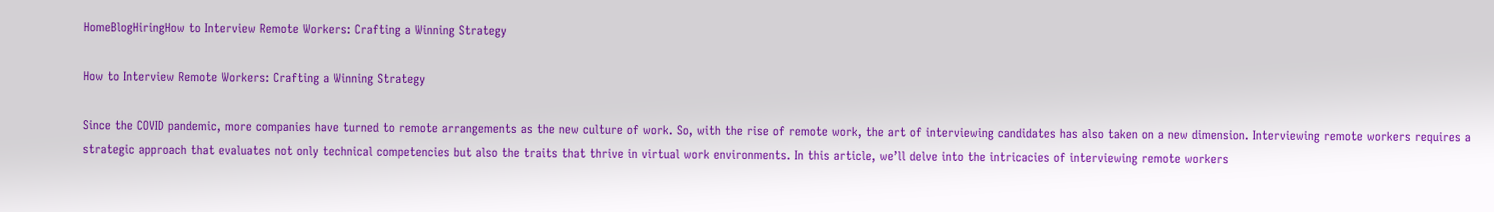HomeBlogHiringHow to Interview Remote Workers: Crafting a Winning Strategy

How to Interview Remote Workers: Crafting a Winning Strategy

Since the COVID pandemic, more companies have turned to remote arrangements as the new culture of work. So, with the rise of remote work, the art of interviewing candidates has also taken on a new dimension. Interviewing remote workers requires a strategic approach that evaluates not only technical competencies but also the traits that thrive in virtual work environments. In this article, we’ll delve into the intricacies of interviewing remote workers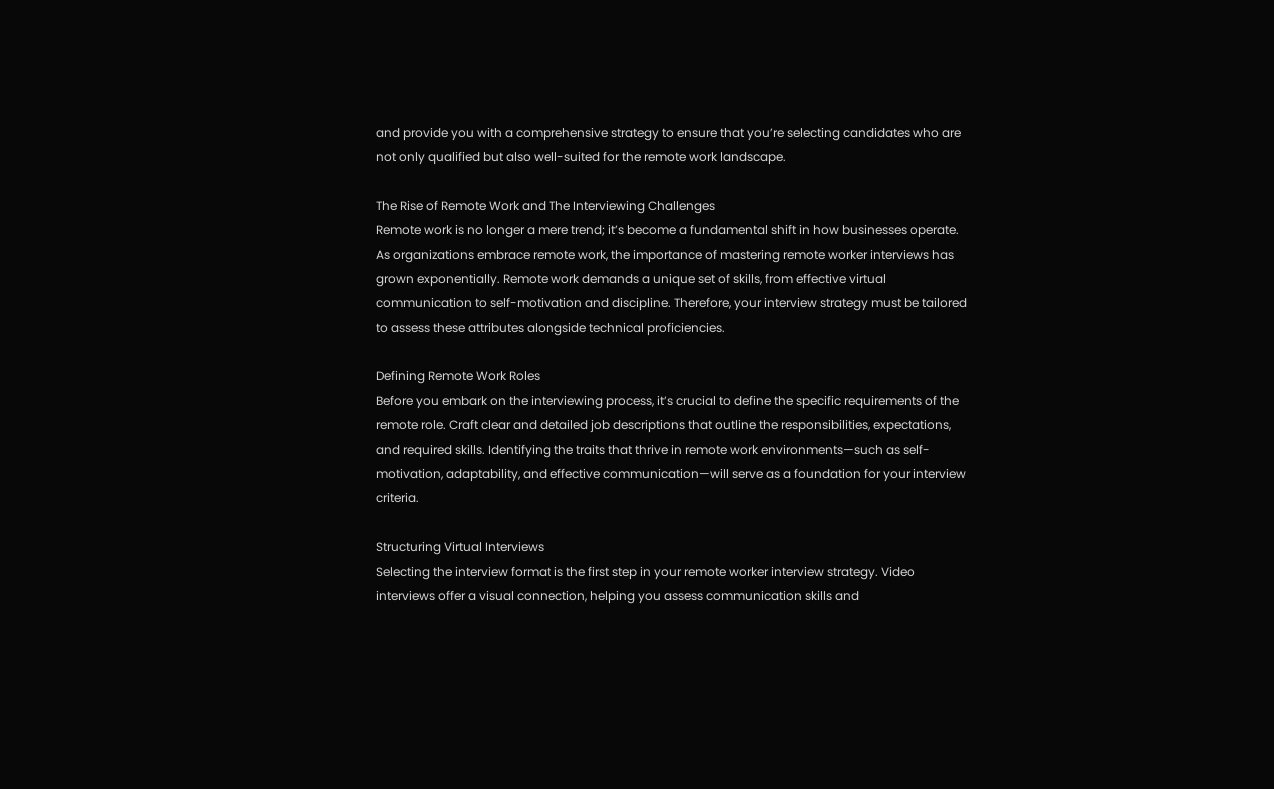and provide you with a comprehensive strategy to ensure that you’re selecting candidates who are not only qualified but also well-suited for the remote work landscape.

The Rise of Remote Work and The Interviewing Challenges
Remote work is no longer a mere trend; it’s become a fundamental shift in how businesses operate. As organizations embrace remote work, the importance of mastering remote worker interviews has grown exponentially. Remote work demands a unique set of skills, from effective virtual communication to self-motivation and discipline. Therefore, your interview strategy must be tailored to assess these attributes alongside technical proficiencies.

Defining Remote Work Roles
Before you embark on the interviewing process, it’s crucial to define the specific requirements of the remote role. Craft clear and detailed job descriptions that outline the responsibilities, expectations, and required skills. Identifying the traits that thrive in remote work environments—such as self-motivation, adaptability, and effective communication—will serve as a foundation for your interview criteria.

Structuring Virtual Interviews
Selecting the interview format is the first step in your remote worker interview strategy. Video interviews offer a visual connection, helping you assess communication skills and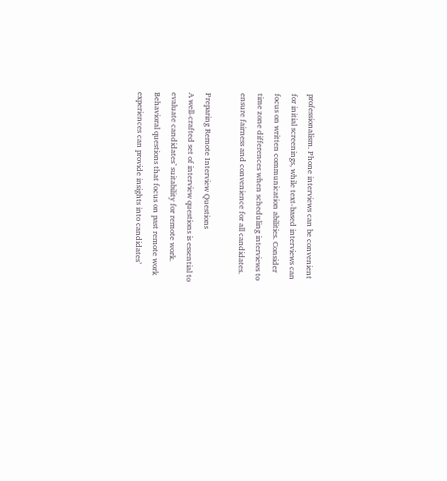professionalism. Phone interviews can be convenient for initial screenings, while text-based interviews can focus on written communication abilities. Consider time zone differences when scheduling interviews to ensure fairness and convenience for all candidates.

Preparing Remote Interview Questions
A well-crafted set of interview questions is essential to evaluate candidates’ suitability for remote work. Behavioral questions that focus on past remote work experiences can provide insights into candidates’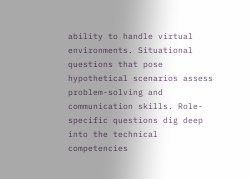ability to handle virtual environments. Situational questions that pose hypothetical scenarios assess problem-solving and communication skills. Role-specific questions dig deep into the technical competencies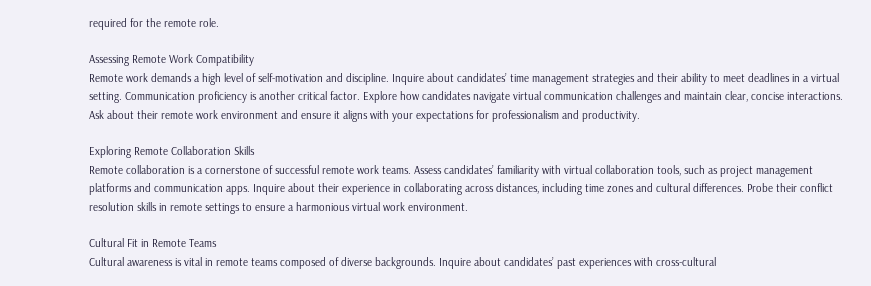required for the remote role.

Assessing Remote Work Compatibility
Remote work demands a high level of self-motivation and discipline. Inquire about candidates’ time management strategies and their ability to meet deadlines in a virtual setting. Communication proficiency is another critical factor. Explore how candidates navigate virtual communication challenges and maintain clear, concise interactions. Ask about their remote work environment and ensure it aligns with your expectations for professionalism and productivity.

Exploring Remote Collaboration Skills
Remote collaboration is a cornerstone of successful remote work teams. Assess candidates’ familiarity with virtual collaboration tools, such as project management platforms and communication apps. Inquire about their experience in collaborating across distances, including time zones and cultural differences. Probe their conflict resolution skills in remote settings to ensure a harmonious virtual work environment.

Cultural Fit in Remote Teams
Cultural awareness is vital in remote teams composed of diverse backgrounds. Inquire about candidates’ past experiences with cross-cultural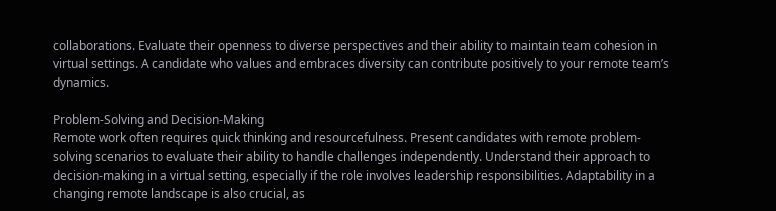collaborations. Evaluate their openness to diverse perspectives and their ability to maintain team cohesion in virtual settings. A candidate who values and embraces diversity can contribute positively to your remote team’s dynamics.

Problem-Solving and Decision-Making
Remote work often requires quick thinking and resourcefulness. Present candidates with remote problem-solving scenarios to evaluate their ability to handle challenges independently. Understand their approach to decision-making in a virtual setting, especially if the role involves leadership responsibilities. Adaptability in a changing remote landscape is also crucial, as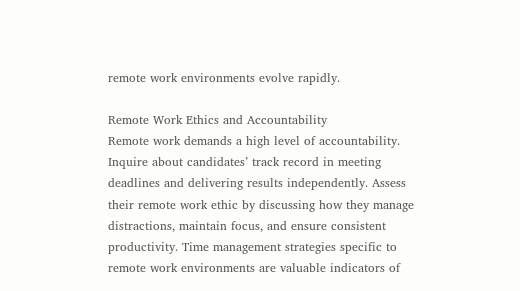remote work environments evolve rapidly.

Remote Work Ethics and Accountability
Remote work demands a high level of accountability. Inquire about candidates’ track record in meeting deadlines and delivering results independently. Assess their remote work ethic by discussing how they manage distractions, maintain focus, and ensure consistent productivity. Time management strategies specific to remote work environments are valuable indicators of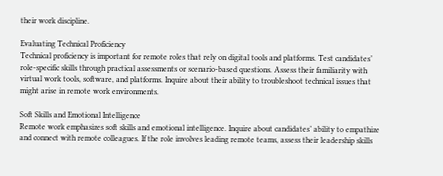their work discipline.

Evaluating Technical Proficiency
Technical proficiency is important for remote roles that rely on digital tools and platforms. Test candidates’ role-specific skills through practical assessments or scenario-based questions. Assess their familiarity with virtual work tools, software, and platforms. Inquire about their ability to troubleshoot technical issues that might arise in remote work environments.

Soft Skills and Emotional Intelligence
Remote work emphasizes soft skills and emotional intelligence. Inquire about candidates’ ability to empathize and connect with remote colleagues. If the role involves leading remote teams, assess their leadership skills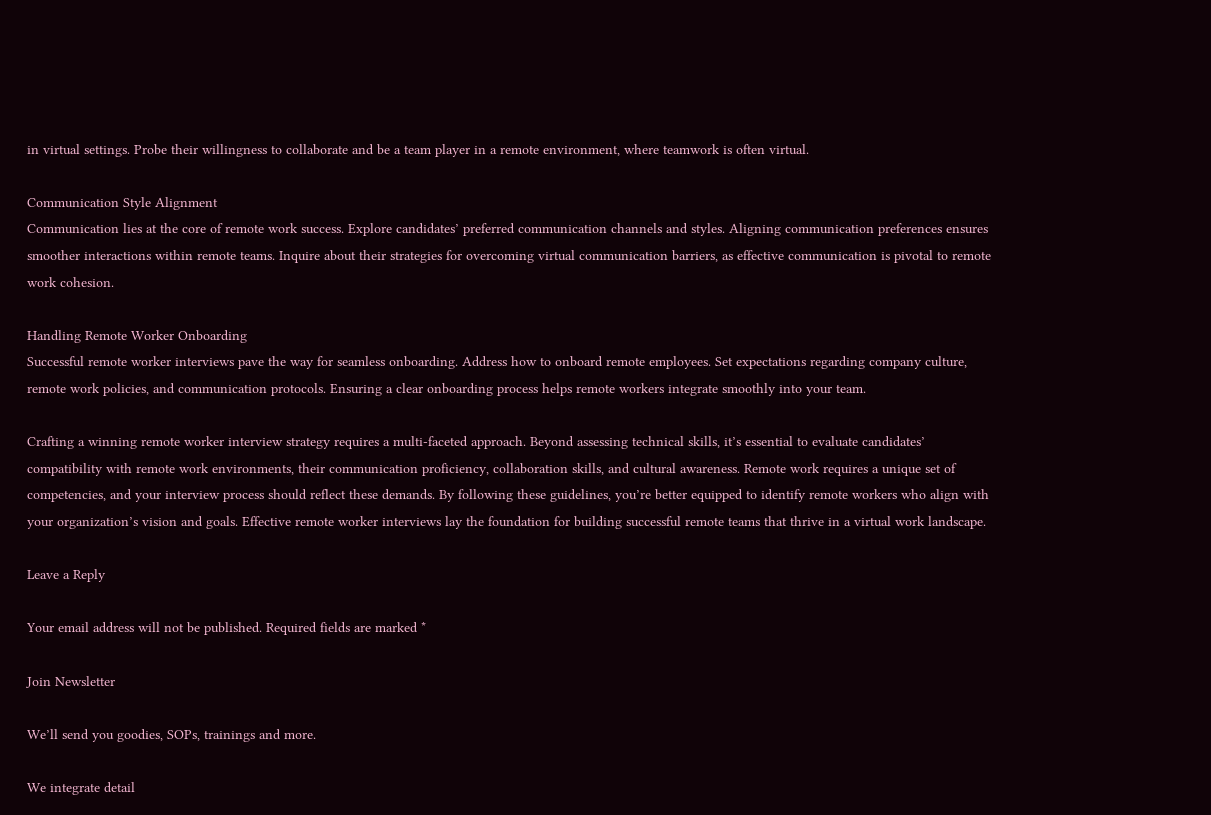in virtual settings. Probe their willingness to collaborate and be a team player in a remote environment, where teamwork is often virtual.

Communication Style Alignment
Communication lies at the core of remote work success. Explore candidates’ preferred communication channels and styles. Aligning communication preferences ensures smoother interactions within remote teams. Inquire about their strategies for overcoming virtual communication barriers, as effective communication is pivotal to remote work cohesion.

Handling Remote Worker Onboarding
Successful remote worker interviews pave the way for seamless onboarding. Address how to onboard remote employees. Set expectations regarding company culture, remote work policies, and communication protocols. Ensuring a clear onboarding process helps remote workers integrate smoothly into your team.

Crafting a winning remote worker interview strategy requires a multi-faceted approach. Beyond assessing technical skills, it’s essential to evaluate candidates’ compatibility with remote work environments, their communication proficiency, collaboration skills, and cultural awareness. Remote work requires a unique set of competencies, and your interview process should reflect these demands. By following these guidelines, you’re better equipped to identify remote workers who align with your organization’s vision and goals. Effective remote worker interviews lay the foundation for building successful remote teams that thrive in a virtual work landscape.

Leave a Reply

Your email address will not be published. Required fields are marked *

Join Newsletter

We’ll send you goodies, SOPs, trainings and more.

We integrate detail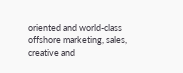oriented and world-class offshore marketing, sales, creative and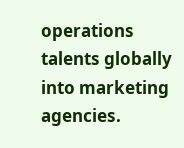operations talents globally into marketing agencies.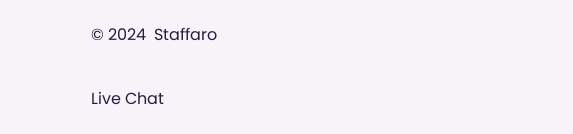© 2024  Staffaro

Live Chat